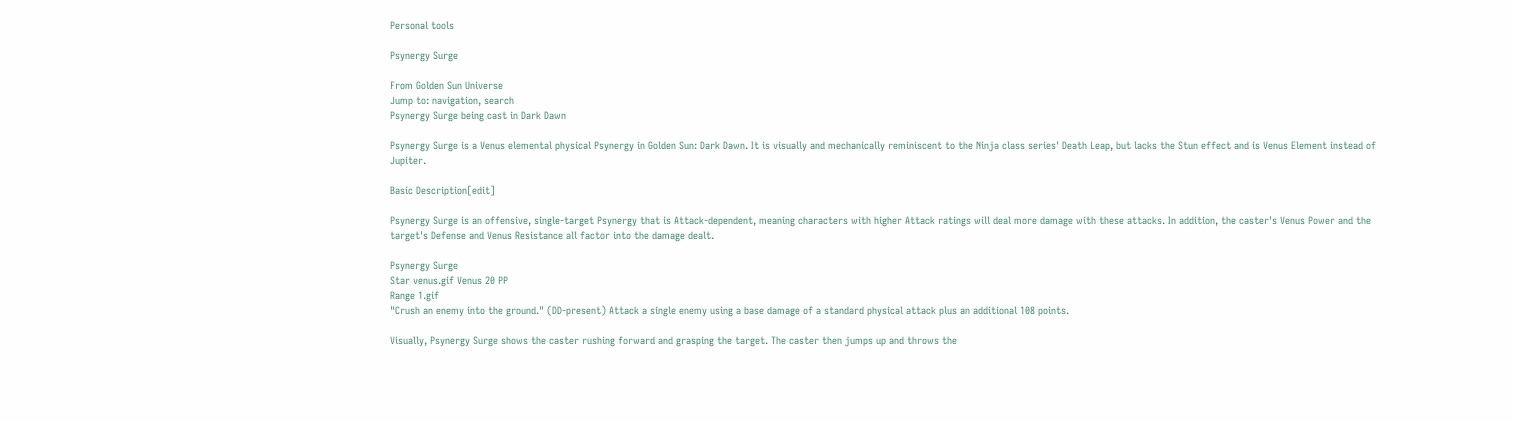Personal tools

Psynergy Surge

From Golden Sun Universe
Jump to: navigation, search
Psynergy Surge being cast in Dark Dawn

Psynergy Surge is a Venus elemental physical Psynergy in Golden Sun: Dark Dawn. It is visually and mechanically reminiscent to the Ninja class series' Death Leap, but lacks the Stun effect and is Venus Element instead of Jupiter.

Basic Description[edit]

Psynergy Surge is an offensive, single-target Psynergy that is Attack-dependent, meaning characters with higher Attack ratings will deal more damage with these attacks. In addition, the caster's Venus Power and the target's Defense and Venus Resistance all factor into the damage dealt.

Psynergy Surge
Star venus.gif Venus 20 PP
Range 1.gif
"Crush an enemy into the ground." (DD-present) Attack a single enemy using a base damage of a standard physical attack plus an additional 108 points.

Visually, Psynergy Surge shows the caster rushing forward and grasping the target. The caster then jumps up and throws the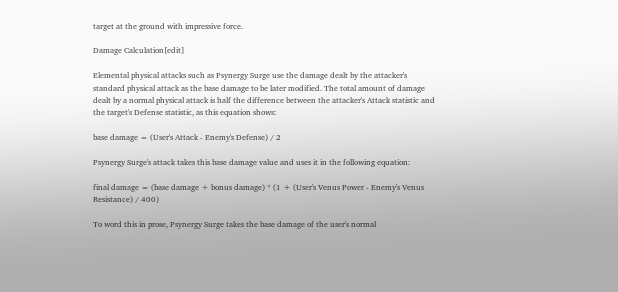target at the ground with impressive force.

Damage Calculation[edit]

Elemental physical attacks such as Psynergy Surge use the damage dealt by the attacker's standard physical attack as the base damage to be later modified. The total amount of damage dealt by a normal physical attack is half the difference between the attacker's Attack statistic and the target's Defense statistic, as this equation shows:

base damage = (User's Attack - Enemy's Defense) / 2

Psynergy Surge's attack takes this base damage value and uses it in the following equation:

final damage = (base damage + bonus damage) * (1 + (User's Venus Power - Enemy's Venus Resistance) / 400)

To word this in prose, Psynergy Surge takes the base damage of the user's normal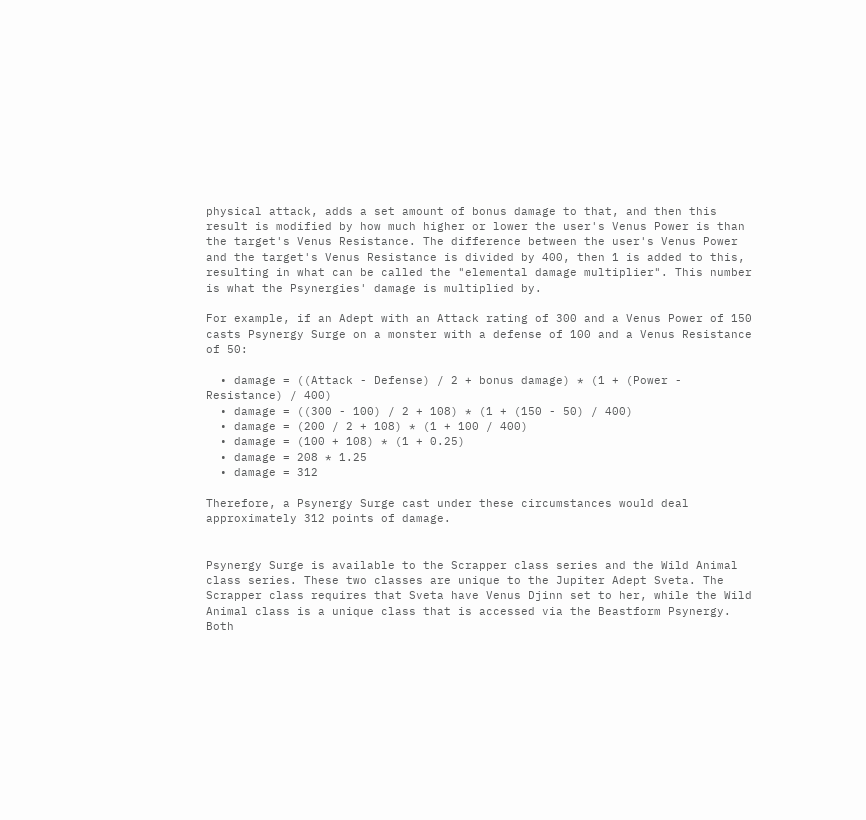physical attack, adds a set amount of bonus damage to that, and then this result is modified by how much higher or lower the user's Venus Power is than the target's Venus Resistance. The difference between the user's Venus Power and the target's Venus Resistance is divided by 400, then 1 is added to this, resulting in what can be called the "elemental damage multiplier". This number is what the Psynergies' damage is multiplied by.

For example, if an Adept with an Attack rating of 300 and a Venus Power of 150 casts Psynergy Surge on a monster with a defense of 100 and a Venus Resistance of 50:

  • damage = ((Attack - Defense) / 2 + bonus damage) * (1 + (Power - Resistance) / 400)
  • damage = ((300 - 100) / 2 + 108) * (1 + (150 - 50) / 400)
  • damage = (200 / 2 + 108) * (1 + 100 / 400)
  • damage = (100 + 108) * (1 + 0.25)
  • damage = 208 * 1.25
  • damage = 312

Therefore, a Psynergy Surge cast under these circumstances would deal approximately 312 points of damage.


Psynergy Surge is available to the Scrapper class series and the Wild Animal class series. These two classes are unique to the Jupiter Adept Sveta. The Scrapper class requires that Sveta have Venus Djinn set to her, while the Wild Animal class is a unique class that is accessed via the Beastform Psynergy. Both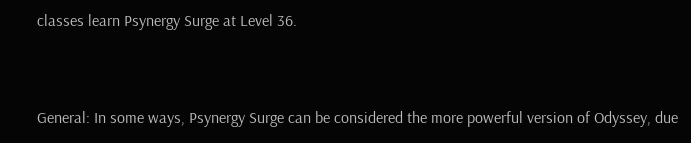classes learn Psynergy Surge at Level 36.


General: In some ways, Psynergy Surge can be considered the more powerful version of Odyssey, due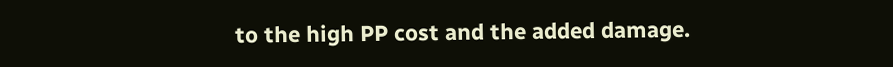to the high PP cost and the added damage.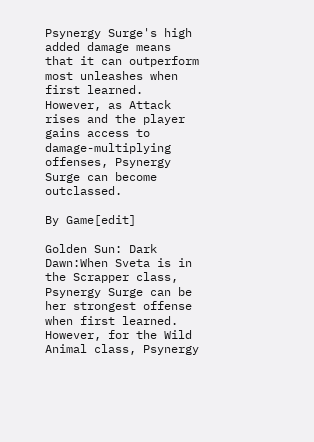Psynergy Surge's high added damage means that it can outperform most unleashes when first learned. However, as Attack rises and the player gains access to damage-multiplying offenses, Psynergy Surge can become outclassed.

By Game[edit]

Golden Sun: Dark Dawn:When Sveta is in the Scrapper class, Psynergy Surge can be her strongest offense when first learned. However, for the Wild Animal class, Psynergy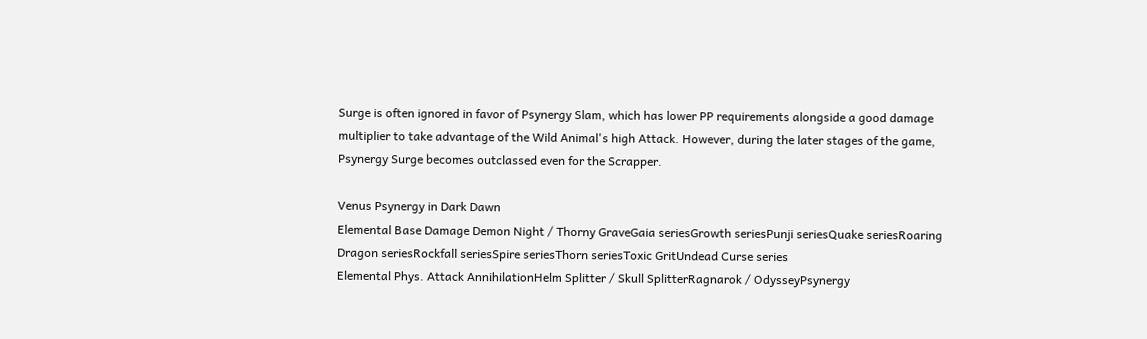Surge is often ignored in favor of Psynergy Slam, which has lower PP requirements alongside a good damage multiplier to take advantage of the Wild Animal's high Attack. However, during the later stages of the game, Psynergy Surge becomes outclassed even for the Scrapper.

Venus Psynergy in Dark Dawn
Elemental Base Damage Demon Night / Thorny GraveGaia seriesGrowth seriesPunji seriesQuake seriesRoaring Dragon seriesRockfall seriesSpire seriesThorn seriesToxic GritUndead Curse series
Elemental Phys. Attack AnnihilationHelm Splitter / Skull SplitterRagnarok / OdysseyPsynergy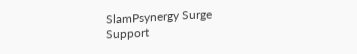SlamPsynergy Surge
Support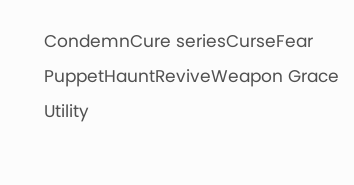CondemnCure seriesCurseFear PuppetHauntReviveWeapon Grace
Utility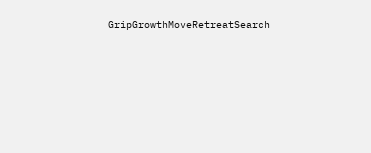GripGrowthMoveRetreatSearch